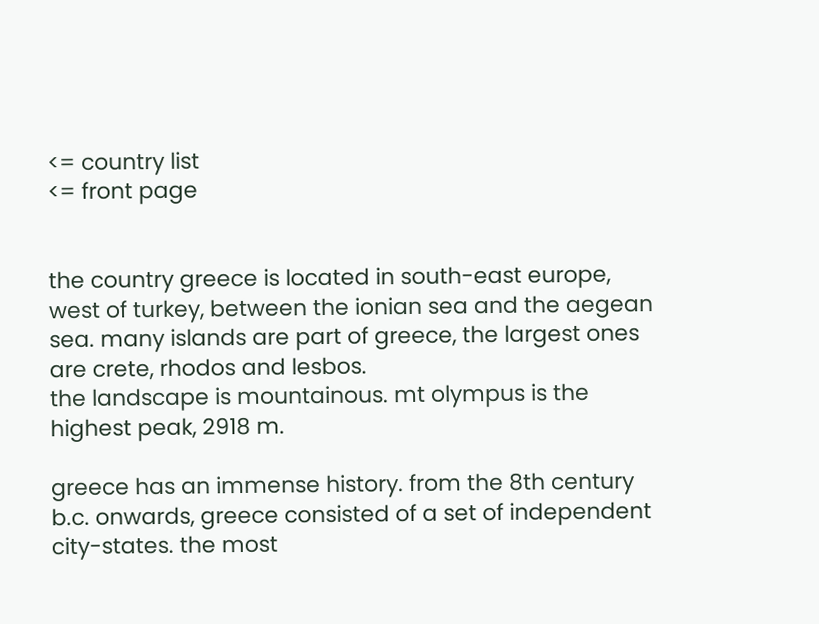<= country list
<= front page


the country greece is located in south-east europe, west of turkey, between the ionian sea and the aegean sea. many islands are part of greece, the largest ones are crete, rhodos and lesbos.
the landscape is mountainous. mt olympus is the highest peak, 2918 m.

greece has an immense history. from the 8th century b.c. onwards, greece consisted of a set of independent city-states. the most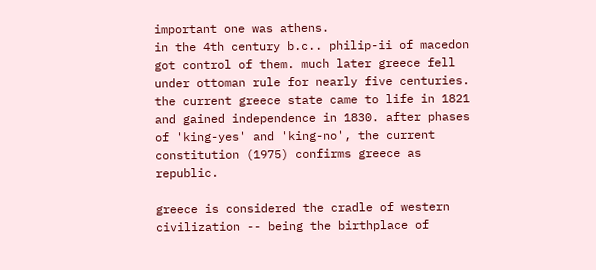important one was athens.
in the 4th century b.c.. philip-ii of macedon got control of them. much later greece fell under ottoman rule for nearly five centuries. the current greece state came to life in 1821 and gained independence in 1830. after phases of 'king-yes' and 'king-no', the current constitution (1975) confirms greece as republic.

greece is considered the cradle of western civilization -- being the birthplace of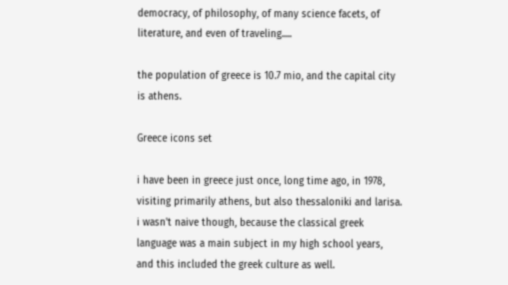democracy, of philosophy, of many science facets, of literature, and even of traveling.....

the population of greece is 10.7 mio, and the capital city is athens.

Greece icons set

i have been in greece just once, long time ago, in 1978, visiting primarily athens, but also thessaloniki and larisa.
i wasn't naive though, because the classical greek language was a main subject in my high school years, and this included the greek culture as well.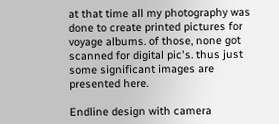at that time all my photography was done to create printed pictures for voyage albums. of those, none got scanned for digital pic's. thus just some significant images are presented here.

Endline design with camera